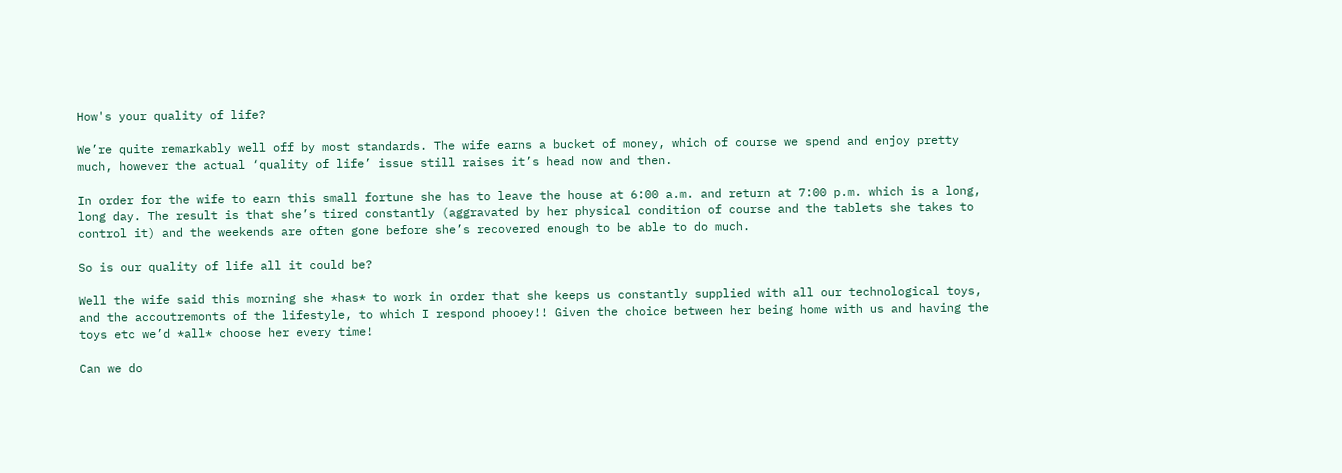How's your quality of life?

We’re quite remarkably well off by most standards. The wife earns a bucket of money, which of course we spend and enjoy pretty much, however the actual ‘quality of life’ issue still raises it’s head now and then.

In order for the wife to earn this small fortune she has to leave the house at 6:00 a.m. and return at 7:00 p.m. which is a long, long day. The result is that she’s tired constantly (aggravated by her physical condition of course and the tablets she takes to control it) and the weekends are often gone before she’s recovered enough to be able to do much.

So is our quality of life all it could be?

Well the wife said this morning she *has* to work in order that she keeps us constantly supplied with all our technological toys, and the accoutremonts of the lifestyle, to which I respond phooey!! Given the choice between her being home with us and having the toys etc we’d *all* choose her every time!

Can we do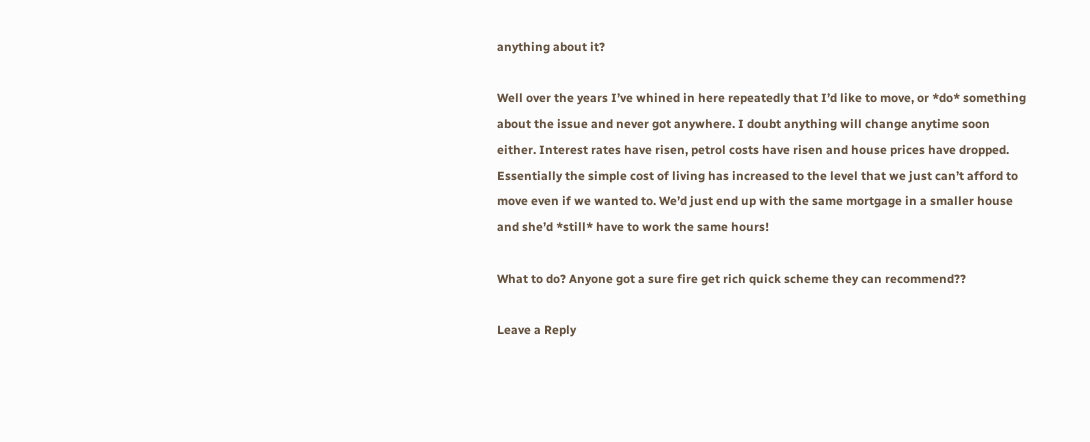anything about it?

Well over the years I’ve whined in here repeatedly that I’d like to move, or *do* something about the issue and never got anywhere. I doubt anything will change anytime soon either. Interest rates have risen, petrol costs have risen and house prices have dropped. Essentially the simple cost of living has increased to the level that we just can’t afford to move even if we wanted to. We’d just end up with the same mortgage in a smaller house and she’d *still* have to work the same hours!

What to do? Anyone got a sure fire get rich quick scheme they can recommend??

Leave a Reply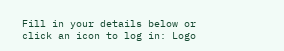Fill in your details below or click an icon to log in: Logo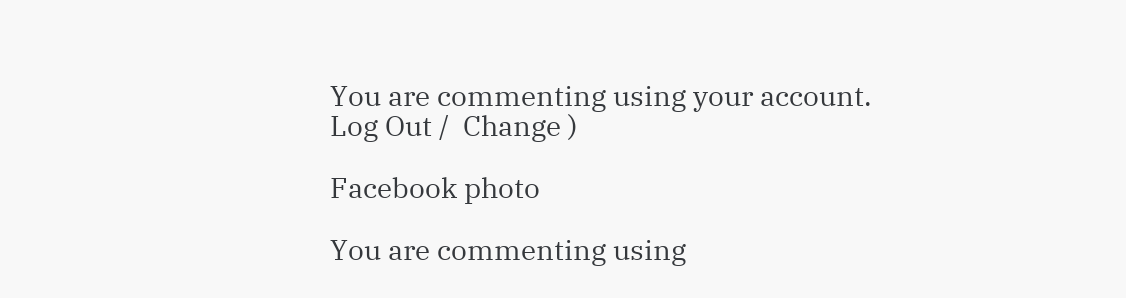You are commenting using your account. Log Out /  Change )

Facebook photo

You are commenting using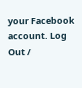your Facebook account. Log Out /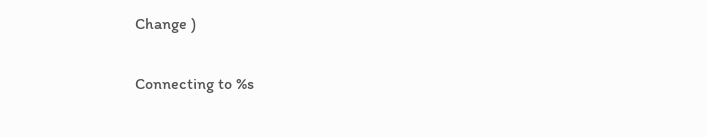Change )

Connecting to %s